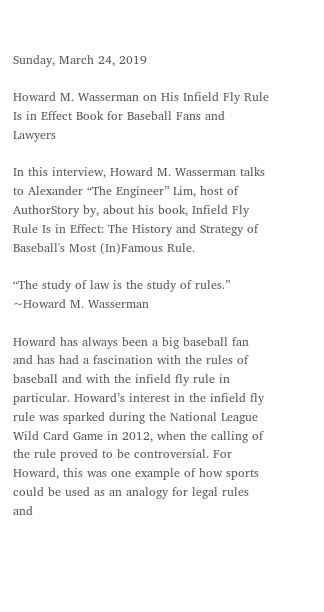Sunday, March 24, 2019

Howard M. Wasserman on His Infield Fly Rule Is in Effect Book for Baseball Fans and Lawyers

In this interview, Howard M. Wasserman talks to Alexander “The Engineer” Lim, host of AuthorStory by, about his book, Infield Fly Rule Is in Effect: The History and Strategy of Baseball's Most (In)Famous Rule.

“The study of law is the study of rules.” ~Howard M. Wasserman

Howard has always been a big baseball fan and has had a fascination with the rules of baseball and with the infield fly rule in particular. Howard’s interest in the infield fly rule was sparked during the National League Wild Card Game in 2012, when the calling of the rule proved to be controversial. For Howard, this was one example of how sports could be used as an analogy for legal rules and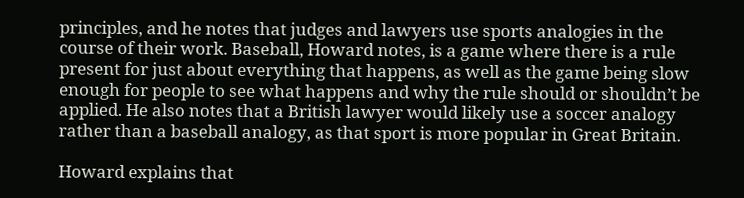principles, and he notes that judges and lawyers use sports analogies in the course of their work. Baseball, Howard notes, is a game where there is a rule present for just about everything that happens, as well as the game being slow enough for people to see what happens and why the rule should or shouldn’t be applied. He also notes that a British lawyer would likely use a soccer analogy rather than a baseball analogy, as that sport is more popular in Great Britain.

Howard explains that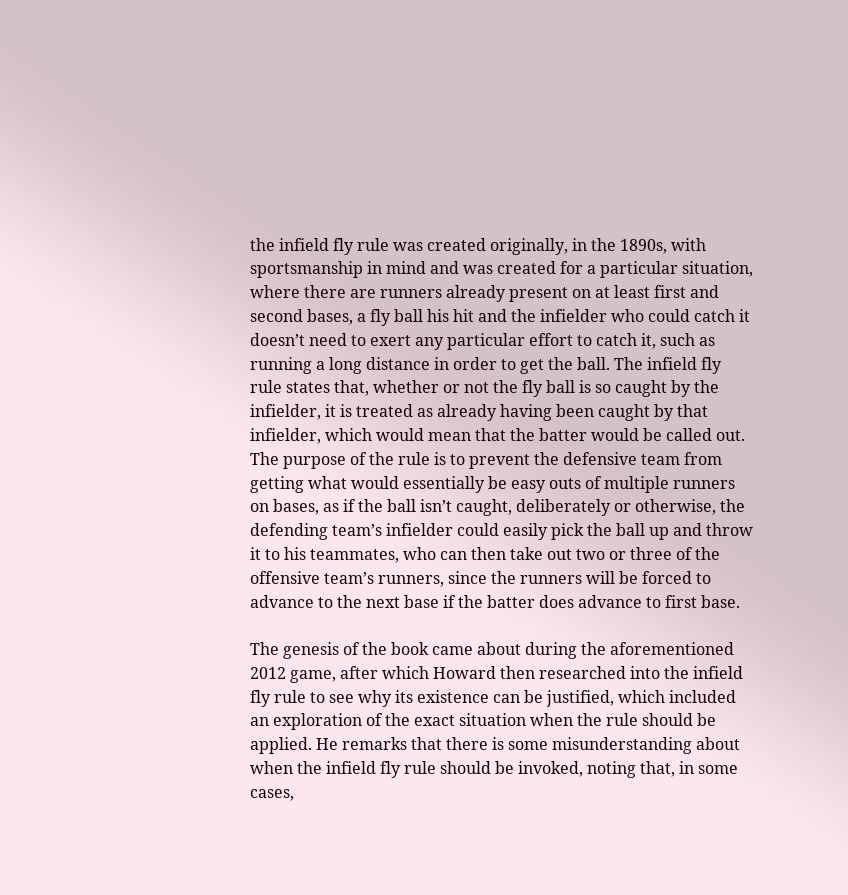the infield fly rule was created originally, in the 1890s, with sportsmanship in mind and was created for a particular situation, where there are runners already present on at least first and second bases, a fly ball his hit and the infielder who could catch it doesn’t need to exert any particular effort to catch it, such as running a long distance in order to get the ball. The infield fly rule states that, whether or not the fly ball is so caught by the infielder, it is treated as already having been caught by that infielder, which would mean that the batter would be called out. The purpose of the rule is to prevent the defensive team from getting what would essentially be easy outs of multiple runners on bases, as if the ball isn’t caught, deliberately or otherwise, the defending team’s infielder could easily pick the ball up and throw it to his teammates, who can then take out two or three of the offensive team’s runners, since the runners will be forced to advance to the next base if the batter does advance to first base.

The genesis of the book came about during the aforementioned 2012 game, after which Howard then researched into the infield fly rule to see why its existence can be justified, which included an exploration of the exact situation when the rule should be applied. He remarks that there is some misunderstanding about when the infield fly rule should be invoked, noting that, in some cases,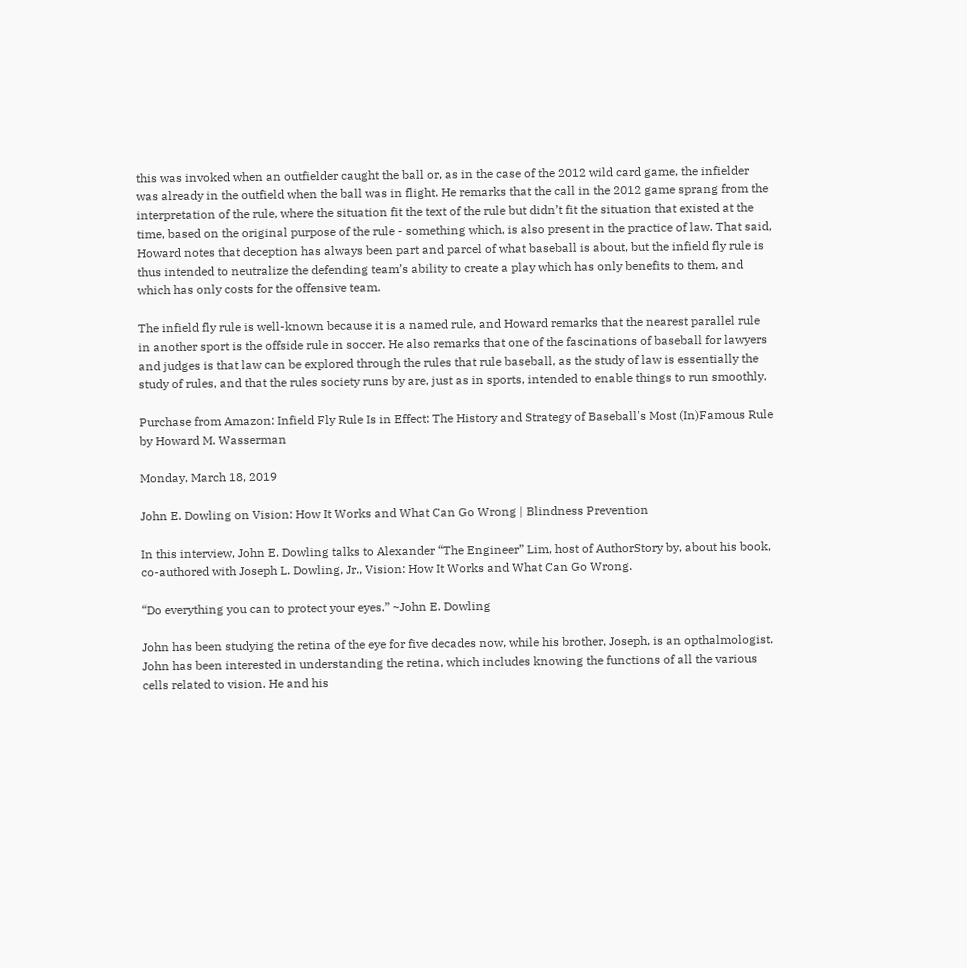this was invoked when an outfielder caught the ball or, as in the case of the 2012 wild card game, the infielder was already in the outfield when the ball was in flight. He remarks that the call in the 2012 game sprang from the interpretation of the rule, where the situation fit the text of the rule but didn’t fit the situation that existed at the time, based on the original purpose of the rule - something which, is also present in the practice of law. That said, Howard notes that deception has always been part and parcel of what baseball is about, but the infield fly rule is thus intended to neutralize the defending team’s ability to create a play which has only benefits to them, and which has only costs for the offensive team.

The infield fly rule is well-known because it is a named rule, and Howard remarks that the nearest parallel rule in another sport is the offside rule in soccer. He also remarks that one of the fascinations of baseball for lawyers and judges is that law can be explored through the rules that rule baseball, as the study of law is essentially the study of rules, and that the rules society runs by are, just as in sports, intended to enable things to run smoothly.

Purchase from Amazon: Infield Fly Rule Is in Effect: The History and Strategy of Baseball's Most (In)Famous Rule by Howard M. Wasserman

Monday, March 18, 2019

John E. Dowling on Vision: How It Works and What Can Go Wrong | Blindness Prevention

In this interview, John E. Dowling talks to Alexander “The Engineer” Lim, host of AuthorStory by, about his book, co-authored with Joseph L. Dowling, Jr., Vision: How It Works and What Can Go Wrong.

“Do everything you can to protect your eyes.” ~John E. Dowling

John has been studying the retina of the eye for five decades now, while his brother, Joseph, is an opthalmologist. John has been interested in understanding the retina, which includes knowing the functions of all the various cells related to vision. He and his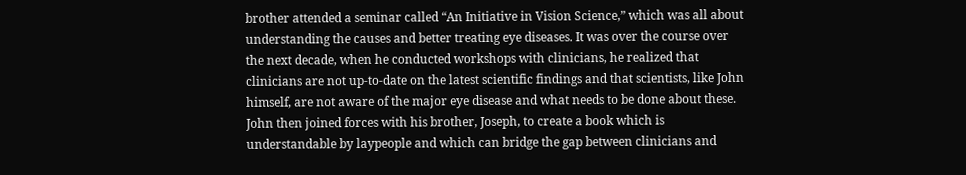brother attended a seminar called “An Initiative in Vision Science,” which was all about understanding the causes and better treating eye diseases. It was over the course over the next decade, when he conducted workshops with clinicians, he realized that clinicians are not up-to-date on the latest scientific findings and that scientists, like John himself, are not aware of the major eye disease and what needs to be done about these. John then joined forces with his brother, Joseph, to create a book which is understandable by laypeople and which can bridge the gap between clinicians and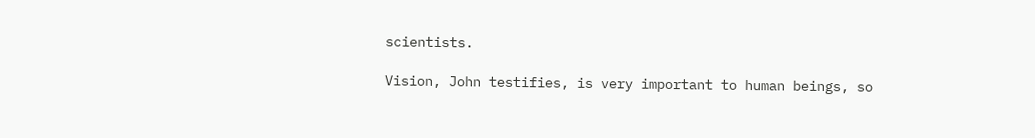scientists.

Vision, John testifies, is very important to human beings, so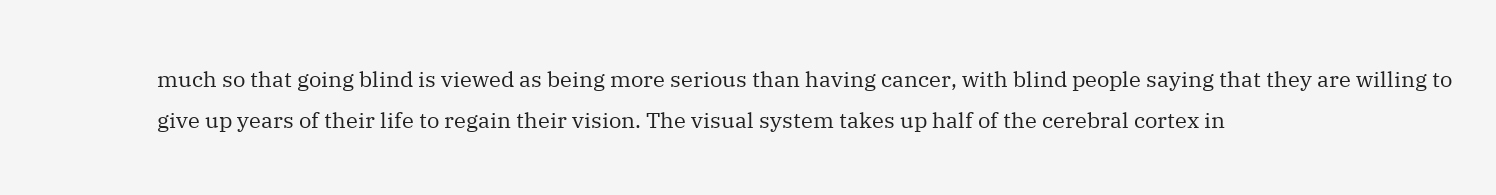much so that going blind is viewed as being more serious than having cancer, with blind people saying that they are willing to give up years of their life to regain their vision. The visual system takes up half of the cerebral cortex in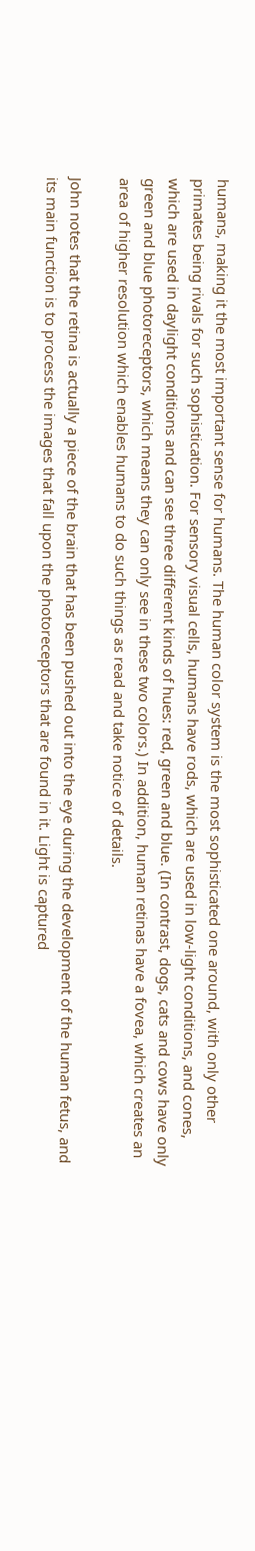humans, making it the most important sense for humans. The human color system is the most sophisticated one around, with only other primates being rivals for such sophistication. For sensory visual cells, humans have rods, which are used in low-light conditions, and cones, which are used in daylight conditions and can see three different kinds of hues: red, green and blue. (In contrast, dogs, cats and cows have only green and blue photoreceptors, which means they can only see in these two colors.) In addition, human retinas have a fovea, which creates an area of higher resolution which enables humans to do such things as read and take notice of details.

John notes that the retina is actually a piece of the brain that has been pushed out into the eye during the development of the human fetus, and its main function is to process the images that fall upon the photoreceptors that are found in it. Light is captured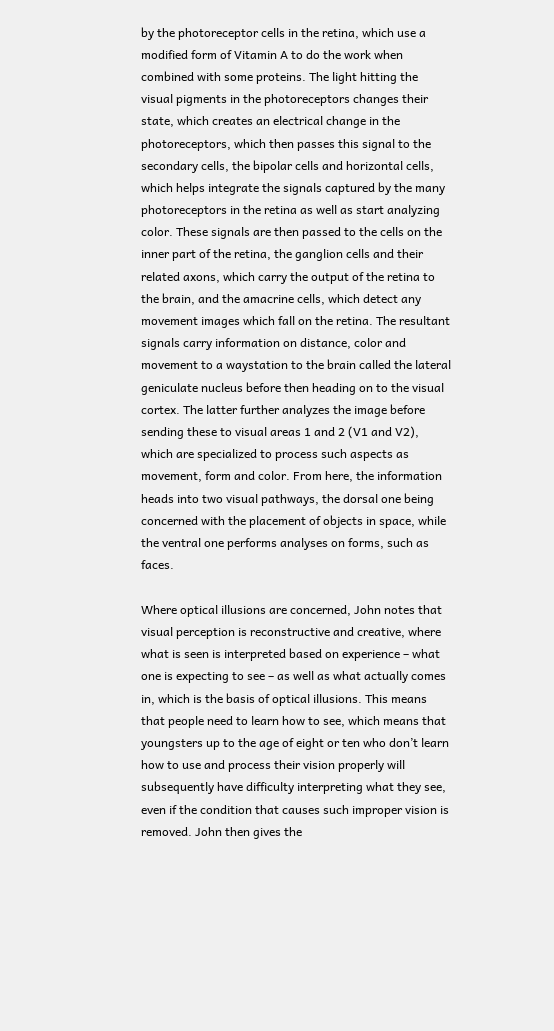by the photoreceptor cells in the retina, which use a modified form of Vitamin A to do the work when combined with some proteins. The light hitting the visual pigments in the photoreceptors changes their state, which creates an electrical change in the photoreceptors, which then passes this signal to the secondary cells, the bipolar cells and horizontal cells, which helps integrate the signals captured by the many photoreceptors in the retina as well as start analyzing color. These signals are then passed to the cells on the inner part of the retina, the ganglion cells and their related axons, which carry the output of the retina to the brain, and the amacrine cells, which detect any movement images which fall on the retina. The resultant signals carry information on distance, color and movement to a waystation to the brain called the lateral geniculate nucleus before then heading on to the visual cortex. The latter further analyzes the image before sending these to visual areas 1 and 2 (V1 and V2), which are specialized to process such aspects as movement, form and color. From here, the information heads into two visual pathways, the dorsal one being concerned with the placement of objects in space, while the ventral one performs analyses on forms, such as faces.

Where optical illusions are concerned, John notes that visual perception is reconstructive and creative, where what is seen is interpreted based on experience – what one is expecting to see – as well as what actually comes in, which is the basis of optical illusions. This means that people need to learn how to see, which means that youngsters up to the age of eight or ten who don’t learn how to use and process their vision properly will subsequently have difficulty interpreting what they see, even if the condition that causes such improper vision is removed. John then gives the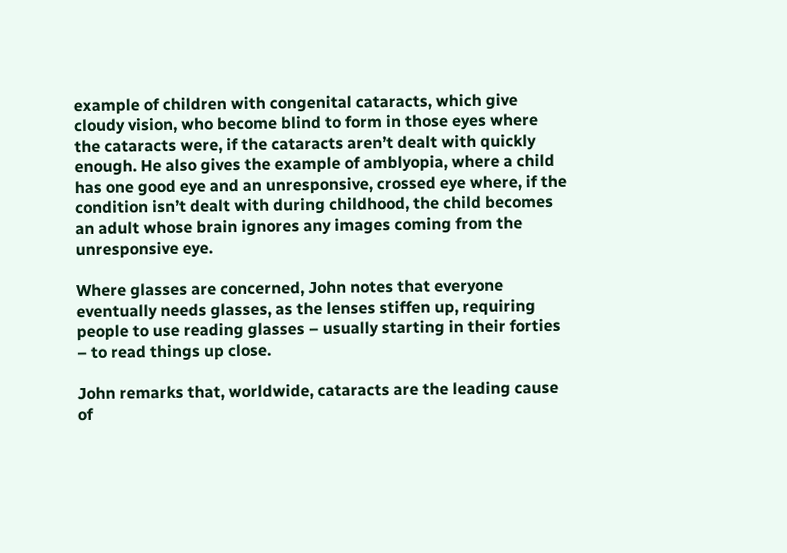example of children with congenital cataracts, which give cloudy vision, who become blind to form in those eyes where the cataracts were, if the cataracts aren’t dealt with quickly enough. He also gives the example of amblyopia, where a child has one good eye and an unresponsive, crossed eye where, if the condition isn’t dealt with during childhood, the child becomes an adult whose brain ignores any images coming from the unresponsive eye.

Where glasses are concerned, John notes that everyone eventually needs glasses, as the lenses stiffen up, requiring people to use reading glasses – usually starting in their forties – to read things up close.

John remarks that, worldwide, cataracts are the leading cause of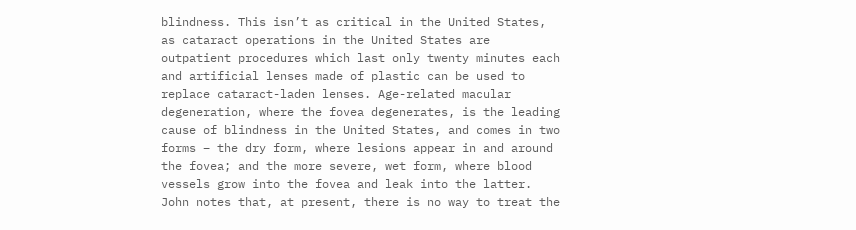blindness. This isn’t as critical in the United States, as cataract operations in the United States are outpatient procedures which last only twenty minutes each and artificial lenses made of plastic can be used to replace cataract-laden lenses. Age-related macular degeneration, where the fovea degenerates, is the leading cause of blindness in the United States, and comes in two forms – the dry form, where lesions appear in and around the fovea; and the more severe, wet form, where blood vessels grow into the fovea and leak into the latter. John notes that, at present, there is no way to treat the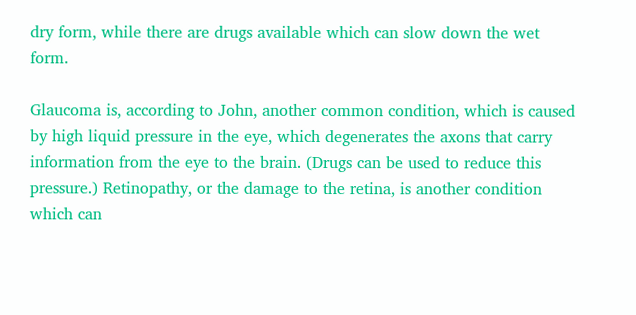dry form, while there are drugs available which can slow down the wet form.

Glaucoma is, according to John, another common condition, which is caused by high liquid pressure in the eye, which degenerates the axons that carry information from the eye to the brain. (Drugs can be used to reduce this pressure.) Retinopathy, or the damage to the retina, is another condition which can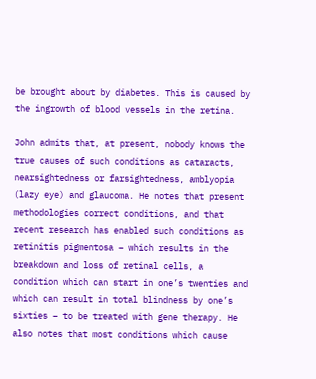be brought about by diabetes. This is caused by the ingrowth of blood vessels in the retina.

John admits that, at present, nobody knows the true causes of such conditions as cataracts, nearsightedness or farsightedness, amblyopia (lazy eye) and glaucoma. He notes that present methodologies correct conditions, and that recent research has enabled such conditions as retinitis pigmentosa – which results in the breakdown and loss of retinal cells, a condition which can start in one’s twenties and which can result in total blindness by one’s sixties – to be treated with gene therapy. He also notes that most conditions which cause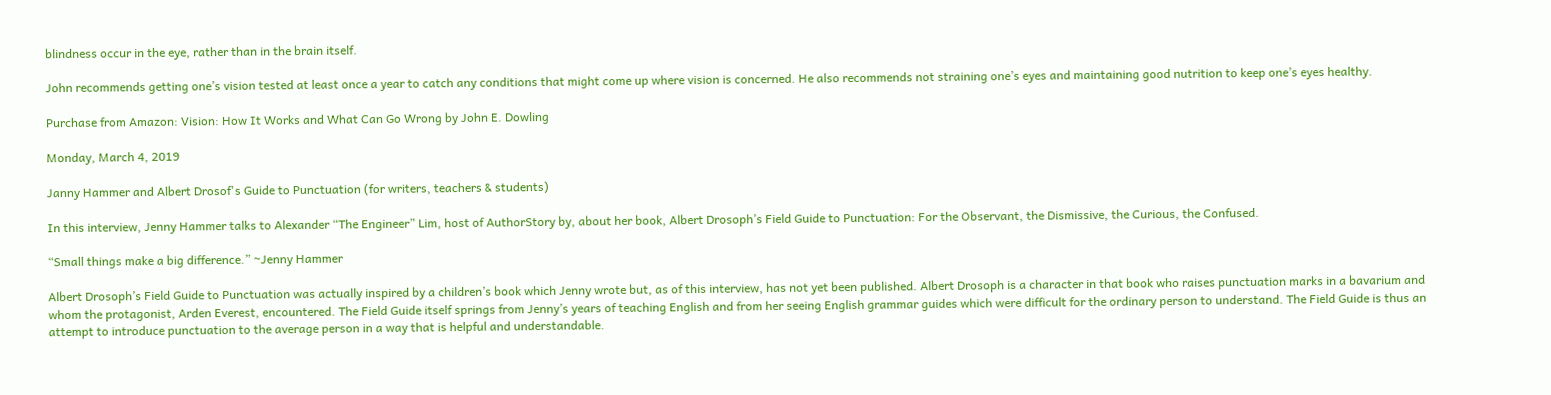blindness occur in the eye, rather than in the brain itself.

John recommends getting one’s vision tested at least once a year to catch any conditions that might come up where vision is concerned. He also recommends not straining one’s eyes and maintaining good nutrition to keep one’s eyes healthy.

Purchase from Amazon: Vision: How It Works and What Can Go Wrong by John E. Dowling

Monday, March 4, 2019

Janny Hammer and Albert Drosof's Guide to Punctuation (for writers, teachers & students)

In this interview, Jenny Hammer talks to Alexander “The Engineer” Lim, host of AuthorStory by, about her book, Albert Drosoph’s Field Guide to Punctuation: For the Observant, the Dismissive, the Curious, the Confused.

“Small things make a big difference.” ~Jenny Hammer

Albert Drosoph’s Field Guide to Punctuation was actually inspired by a children’s book which Jenny wrote but, as of this interview, has not yet been published. Albert Drosoph is a character in that book who raises punctuation marks in a bavarium and whom the protagonist, Arden Everest, encountered. The Field Guide itself springs from Jenny’s years of teaching English and from her seeing English grammar guides which were difficult for the ordinary person to understand. The Field Guide is thus an attempt to introduce punctuation to the average person in a way that is helpful and understandable.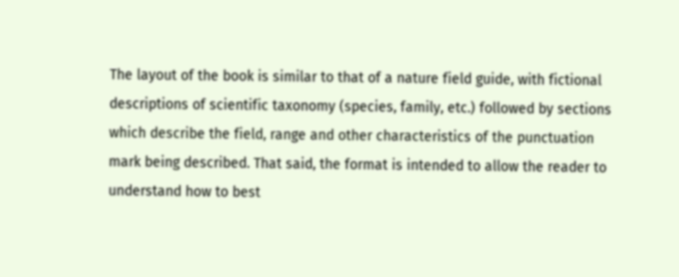The layout of the book is similar to that of a nature field guide, with fictional descriptions of scientific taxonomy (species, family, etc.) followed by sections which describe the field, range and other characteristics of the punctuation mark being described. That said, the format is intended to allow the reader to understand how to best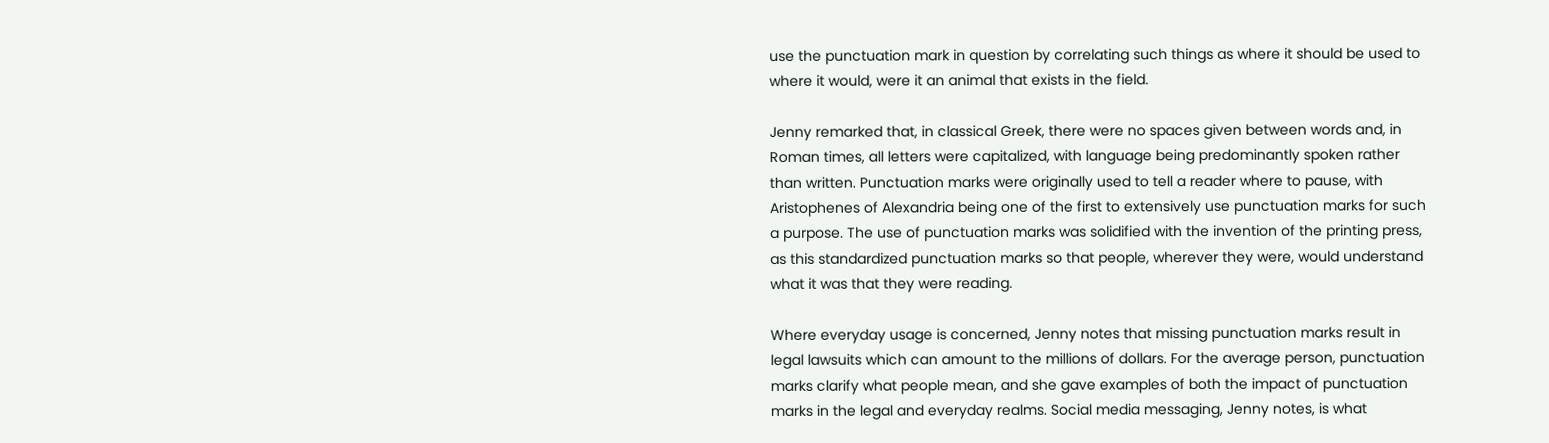use the punctuation mark in question by correlating such things as where it should be used to where it would, were it an animal that exists in the field.

Jenny remarked that, in classical Greek, there were no spaces given between words and, in Roman times, all letters were capitalized, with language being predominantly spoken rather than written. Punctuation marks were originally used to tell a reader where to pause, with Aristophenes of Alexandria being one of the first to extensively use punctuation marks for such a purpose. The use of punctuation marks was solidified with the invention of the printing press, as this standardized punctuation marks so that people, wherever they were, would understand what it was that they were reading.

Where everyday usage is concerned, Jenny notes that missing punctuation marks result in legal lawsuits which can amount to the millions of dollars. For the average person, punctuation marks clarify what people mean, and she gave examples of both the impact of punctuation marks in the legal and everyday realms. Social media messaging, Jenny notes, is what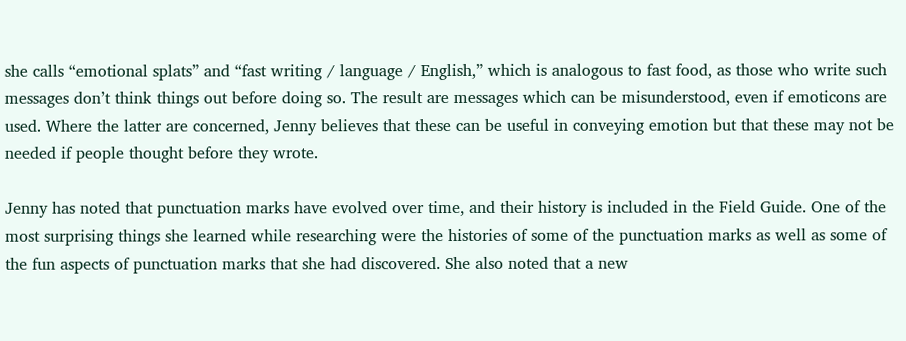she calls “emotional splats” and “fast writing / language / English,” which is analogous to fast food, as those who write such messages don’t think things out before doing so. The result are messages which can be misunderstood, even if emoticons are used. Where the latter are concerned, Jenny believes that these can be useful in conveying emotion but that these may not be needed if people thought before they wrote.

Jenny has noted that punctuation marks have evolved over time, and their history is included in the Field Guide. One of the most surprising things she learned while researching were the histories of some of the punctuation marks as well as some of the fun aspects of punctuation marks that she had discovered. She also noted that a new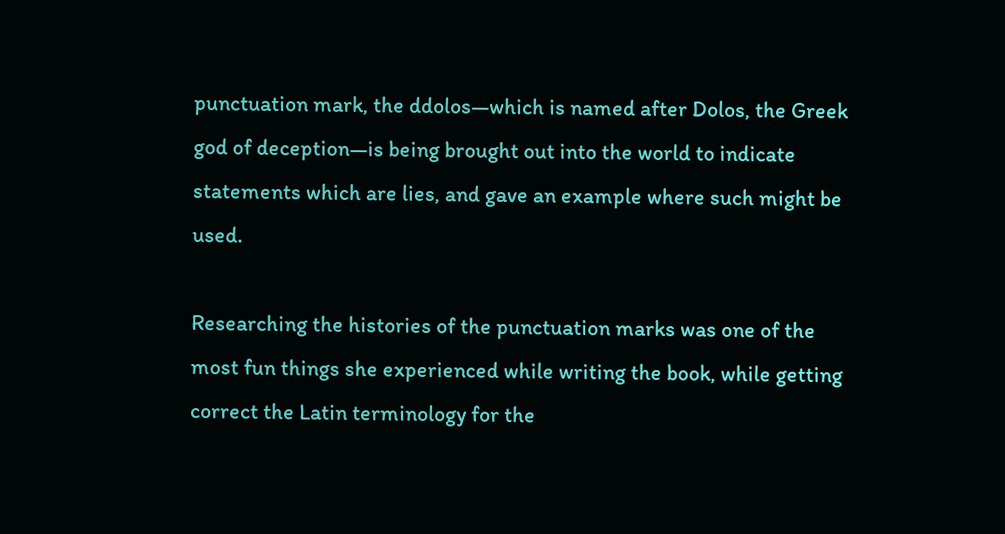punctuation mark, the ddolos—which is named after Dolos, the Greek god of deception—is being brought out into the world to indicate statements which are lies, and gave an example where such might be used.

Researching the histories of the punctuation marks was one of the most fun things she experienced while writing the book, while getting correct the Latin terminology for the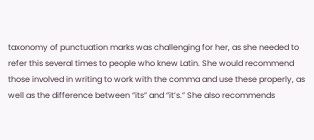taxonomy of punctuation marks was challenging for her, as she needed to refer this several times to people who knew Latin. She would recommend those involved in writing to work with the comma and use these properly, as well as the difference between “its” and “it’s.” She also recommends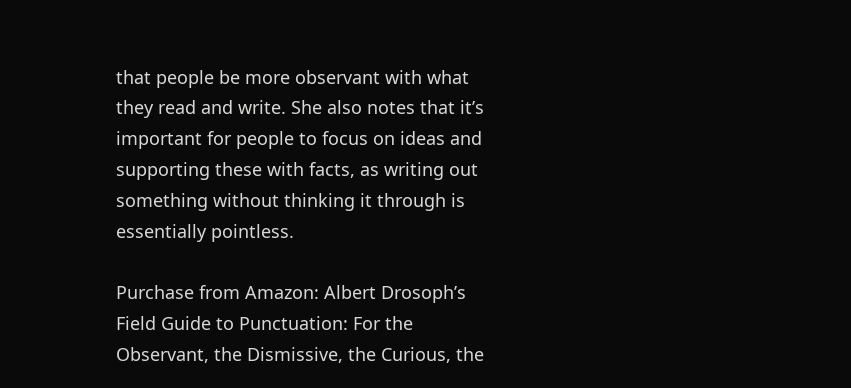that people be more observant with what they read and write. She also notes that it’s important for people to focus on ideas and supporting these with facts, as writing out something without thinking it through is essentially pointless.

Purchase from Amazon: Albert Drosoph’s Field Guide to Punctuation: For the Observant, the Dismissive, the Curious, the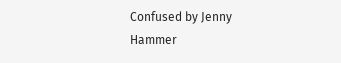Confused by Jenny Hammer